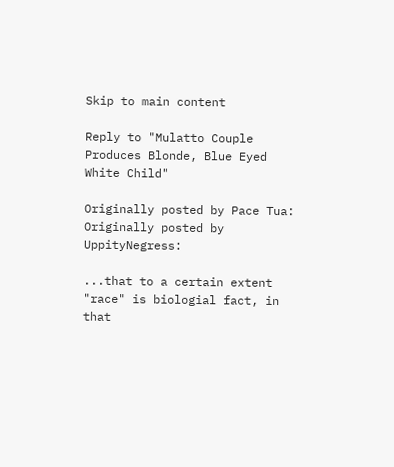Skip to main content

Reply to "Mulatto Couple Produces Blonde, Blue Eyed White Child"

Originally posted by Pace Tua:
Originally posted by UppityNegress:

...that to a certain extent "race" is biologial fact, in that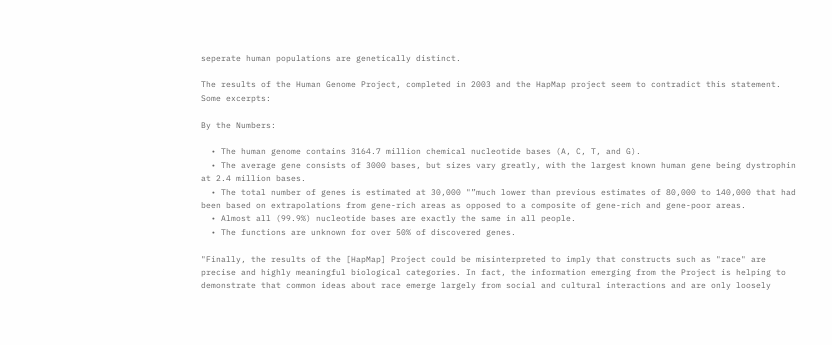seperate human populations are genetically distinct.

The results of the Human Genome Project, completed in 2003 and the HapMap project seem to contradict this statement. Some excerpts:

By the Numbers:

  • The human genome contains 3164.7 million chemical nucleotide bases (A, C, T, and G).
  • The average gene consists of 3000 bases, but sizes vary greatly, with the largest known human gene being dystrophin at 2.4 million bases.
  • The total number of genes is estimated at 30,000 "”much lower than previous estimates of 80,000 to 140,000 that had been based on extrapolations from gene-rich areas as opposed to a composite of gene-rich and gene-poor areas.
  • Almost all (99.9%) nucleotide bases are exactly the same in all people.
  • The functions are unknown for over 50% of discovered genes.

"Finally, the results of the [HapMap] Project could be misinterpreted to imply that constructs such as "race" are precise and highly meaningful biological categories. In fact, the information emerging from the Project is helping to demonstrate that common ideas about race emerge largely from social and cultural interactions and are only loosely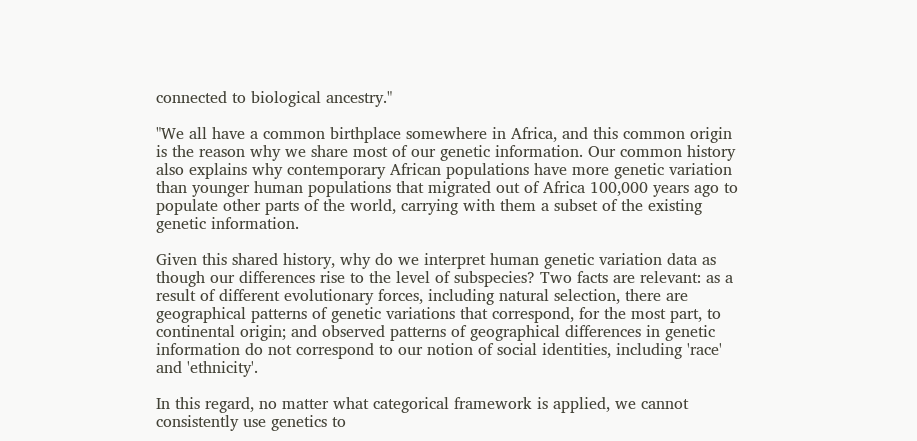connected to biological ancestry."

"We all have a common birthplace somewhere in Africa, and this common origin is the reason why we share most of our genetic information. Our common history also explains why contemporary African populations have more genetic variation than younger human populations that migrated out of Africa 100,000 years ago to populate other parts of the world, carrying with them a subset of the existing genetic information.

Given this shared history, why do we interpret human genetic variation data as though our differences rise to the level of subspecies? Two facts are relevant: as a result of different evolutionary forces, including natural selection, there are geographical patterns of genetic variations that correspond, for the most part, to continental origin; and observed patterns of geographical differences in genetic information do not correspond to our notion of social identities, including 'race' and 'ethnicity'.

In this regard, no matter what categorical framework is applied, we cannot consistently use genetics to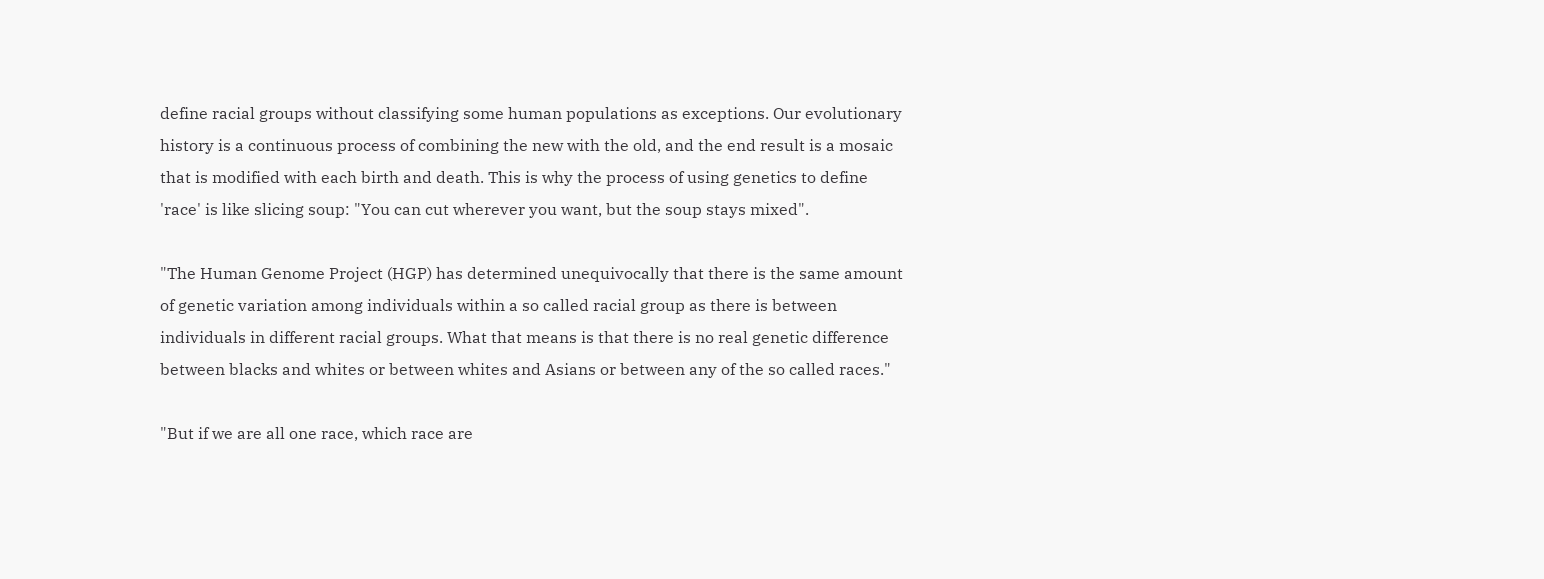define racial groups without classifying some human populations as exceptions. Our evolutionary history is a continuous process of combining the new with the old, and the end result is a mosaic that is modified with each birth and death. This is why the process of using genetics to define 'race' is like slicing soup: "You can cut wherever you want, but the soup stays mixed".

"The Human Genome Project (HGP) has determined unequivocally that there is the same amount of genetic variation among individuals within a so called racial group as there is between individuals in different racial groups. What that means is that there is no real genetic difference between blacks and whites or between whites and Asians or between any of the so called races."

"But if we are all one race, which race are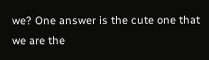we? One answer is the cute one that we are the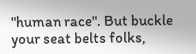"human race". But buckle your seat belts folks,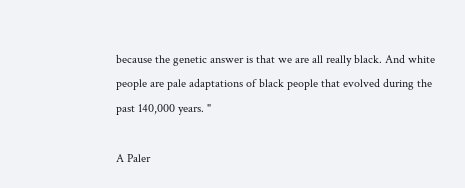because the genetic answer is that we are all really black. And white people are pale adaptations of black people that evolved during the past 140,000 years. "

A Paler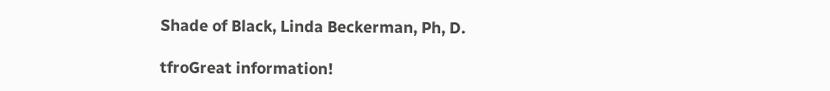Shade of Black, Linda Beckerman, Ph, D.

tfroGreat information!